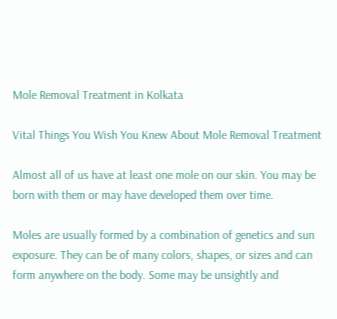Mole Removal Treatment in Kolkata

Vital Things You Wish You Knew About Mole Removal Treatment

Almost all of us have at least one mole on our skin. You may be born with them or may have developed them over time.

Moles are usually formed by a combination of genetics and sun exposure. They can be of many colors, shapes, or sizes and can form anywhere on the body. Some may be unsightly and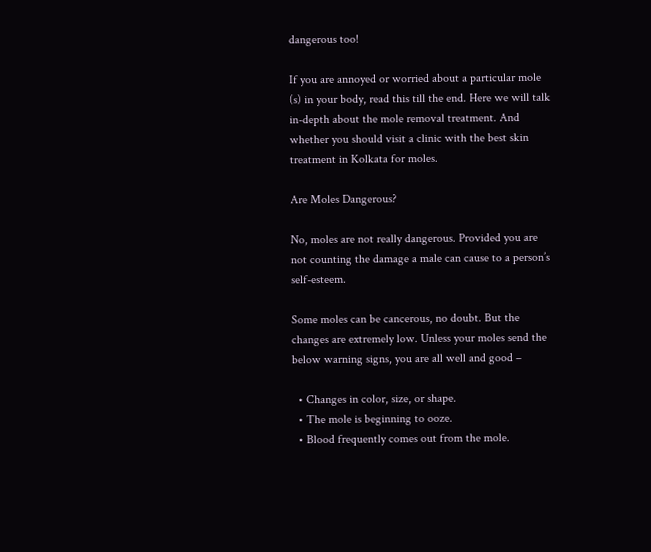dangerous too!

If you are annoyed or worried about a particular mole (s) in your body, read this till the end. Here we will talk in-depth about the mole removal treatment. And whether you should visit a clinic with the best skin treatment in Kolkata for moles.

Are Moles Dangerous?

No, moles are not really dangerous. Provided you are not counting the damage a male can cause to a person’s self-esteem.

Some moles can be cancerous, no doubt. But the changes are extremely low. Unless your moles send the below warning signs, you are all well and good –

  • Changes in color, size, or shape.
  • The mole is beginning to ooze.
  • Blood frequently comes out from the mole.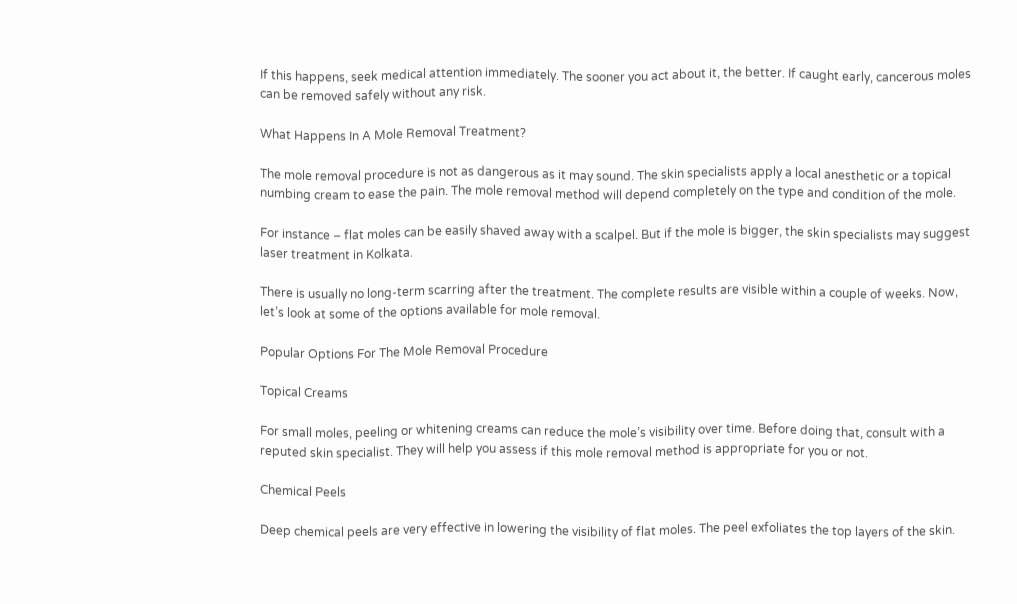If this happens, seek medical attention immediately. The sooner you act about it, the better. If caught early, cancerous moles can be removed safely without any risk.

What Happens In A Mole Removal Treatment?

The mole removal procedure is not as dangerous as it may sound. The skin specialists apply a local anesthetic or a topical numbing cream to ease the pain. The mole removal method will depend completely on the type and condition of the mole.

For instance – flat moles can be easily shaved away with a scalpel. But if the mole is bigger, the skin specialists may suggest laser treatment in Kolkata.

There is usually no long-term scarring after the treatment. The complete results are visible within a couple of weeks. Now, let’s look at some of the options available for mole removal.

Popular Options For The Mole Removal Procedure

Topical Creams

For small moles, peeling or whitening creams can reduce the mole’s visibility over time. Before doing that, consult with a reputed skin specialist. They will help you assess if this mole removal method is appropriate for you or not.

Chemical Peels

Deep chemical peels are very effective in lowering the visibility of flat moles. The peel exfoliates the top layers of the skin.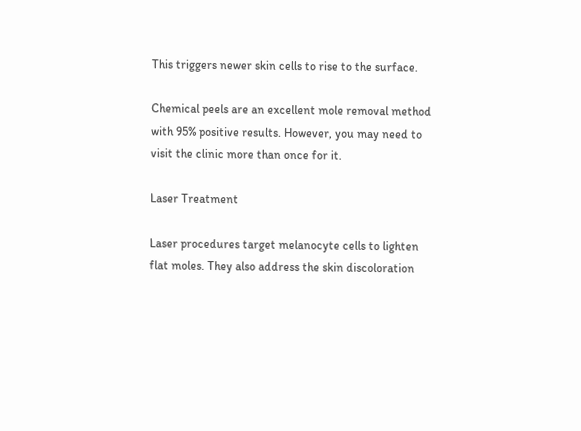This triggers newer skin cells to rise to the surface.

Chemical peels are an excellent mole removal method with 95% positive results. However, you may need to visit the clinic more than once for it.

Laser Treatment

Laser procedures target melanocyte cells to lighten flat moles. They also address the skin discoloration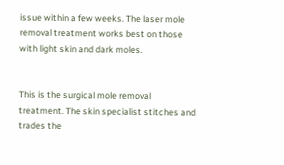issue within a few weeks. The laser mole removal treatment works best on those with light skin and dark moles.


This is the surgical mole removal treatment. The skin specialist stitches and trades the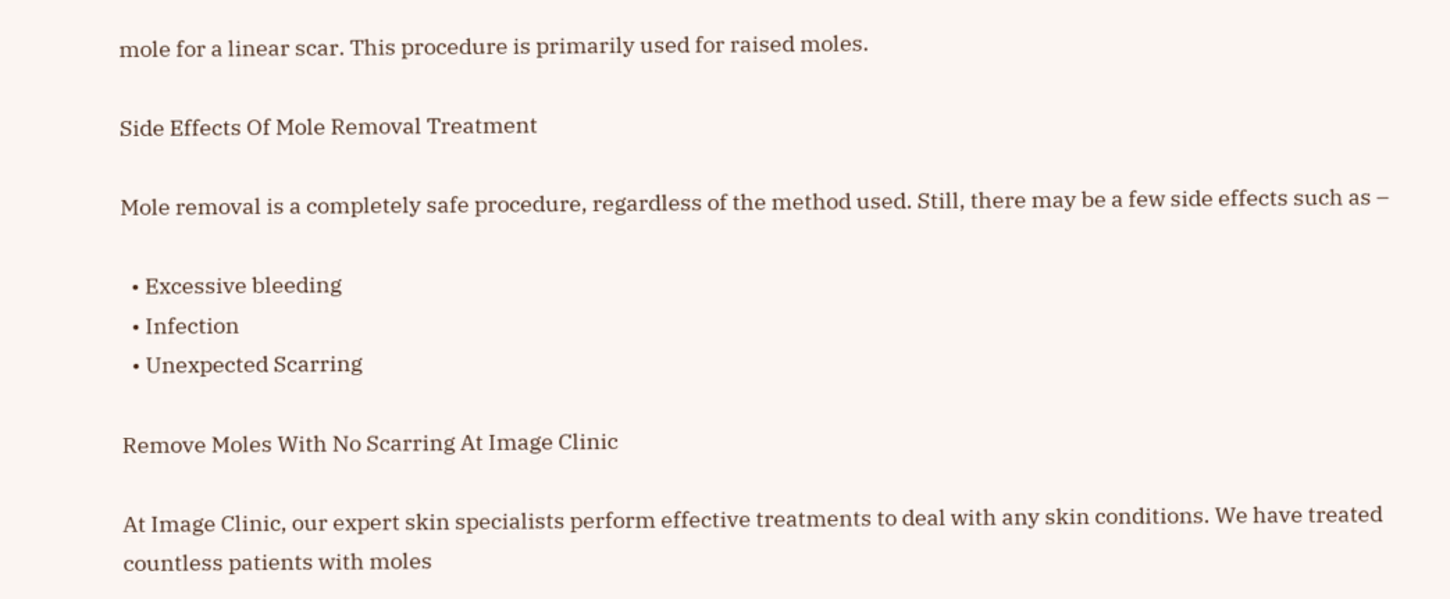mole for a linear scar. This procedure is primarily used for raised moles.

Side Effects Of Mole Removal Treatment

Mole removal is a completely safe procedure, regardless of the method used. Still, there may be a few side effects such as –

  • Excessive bleeding
  • Infection
  • Unexpected Scarring

Remove Moles With No Scarring At Image Clinic

At Image Clinic, our expert skin specialists perform effective treatments to deal with any skin conditions. We have treated countless patients with moles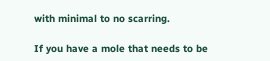with minimal to no scarring.

If you have a mole that needs to be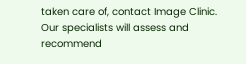taken care of, contact Image Clinic. Our specialists will assess and recommend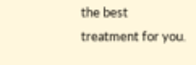the best treatment for you.